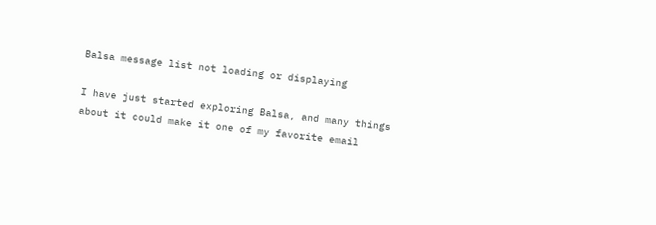Balsa message list not loading or displaying

I have just started exploring Balsa, and many things about it could make it one of my favorite email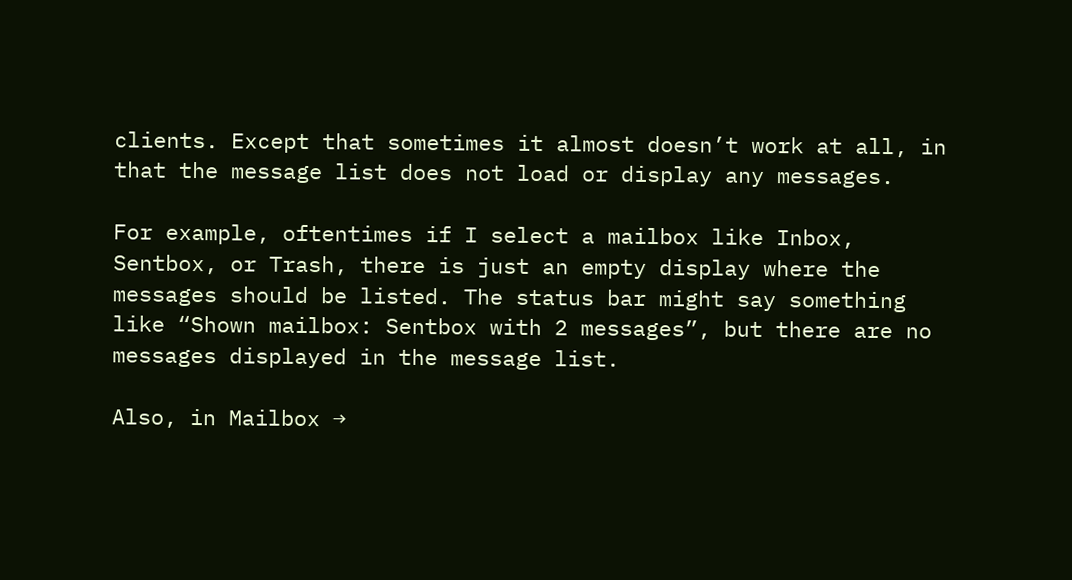clients. Except that sometimes it almost doesn’t work at all, in that the message list does not load or display any messages.

For example, oftentimes if I select a mailbox like Inbox, Sentbox, or Trash, there is just an empty display where the messages should be listed. The status bar might say something like “Shown mailbox: Sentbox with 2 messages”, but there are no messages displayed in the message list.

Also, in Mailbox →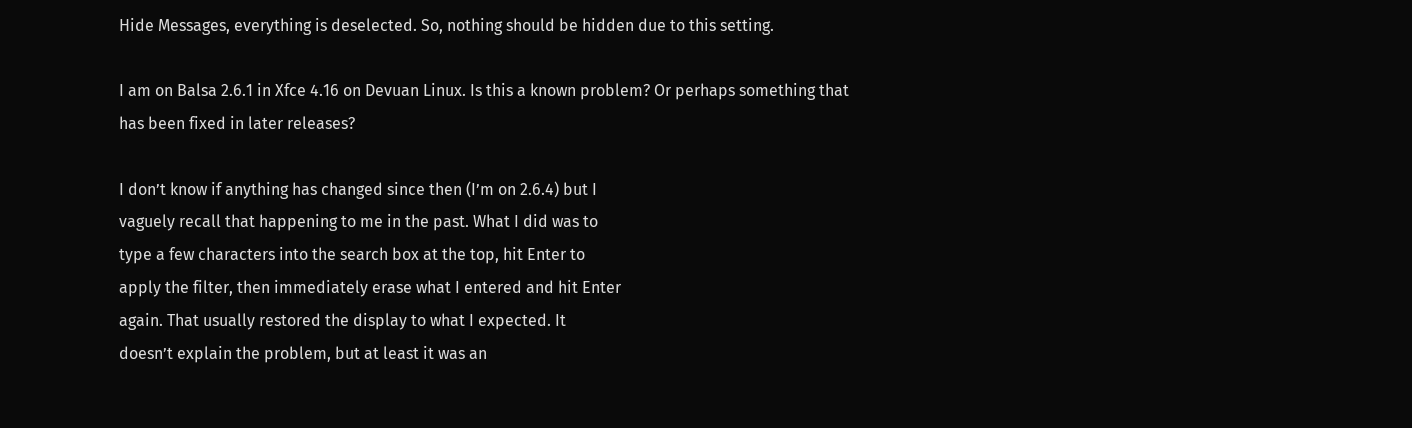Hide Messages, everything is deselected. So, nothing should be hidden due to this setting.

I am on Balsa 2.6.1 in Xfce 4.16 on Devuan Linux. Is this a known problem? Or perhaps something that has been fixed in later releases?

I don’t know if anything has changed since then (I’m on 2.6.4) but I
vaguely recall that happening to me in the past. What I did was to
type a few characters into the search box at the top, hit Enter to
apply the filter, then immediately erase what I entered and hit Enter
again. That usually restored the display to what I expected. It
doesn’t explain the problem, but at least it was an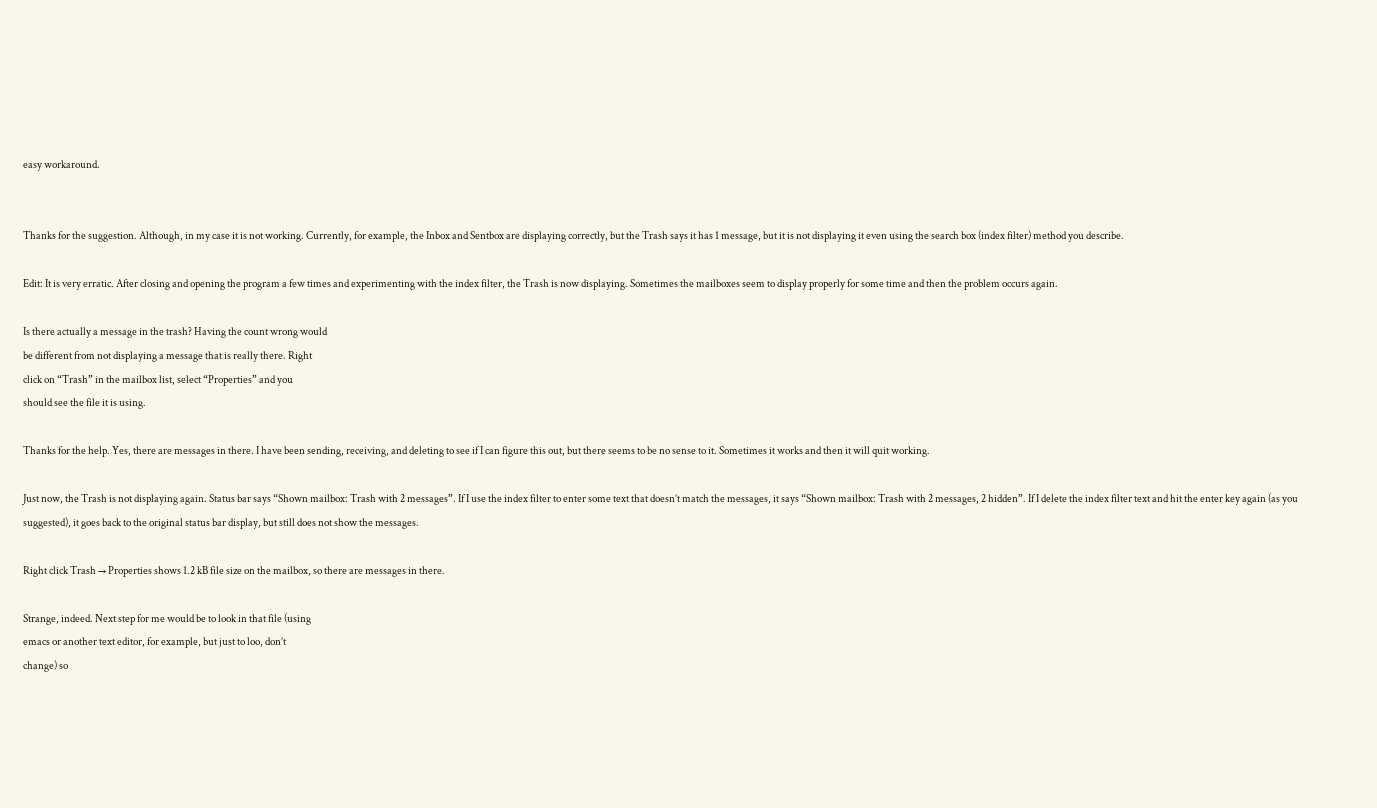easy workaround.


Thanks for the suggestion. Although, in my case it is not working. Currently, for example, the Inbox and Sentbox are displaying correctly, but the Trash says it has 1 message, but it is not displaying it even using the search box (index filter) method you describe.

Edit: It is very erratic. After closing and opening the program a few times and experimenting with the index filter, the Trash is now displaying. Sometimes the mailboxes seem to display properly for some time and then the problem occurs again.

Is there actually a message in the trash? Having the count wrong would
be different from not displaying a message that is really there. Right
click on “Trash” in the mailbox list, select “Properties” and you
should see the file it is using.

Thanks for the help. Yes, there are messages in there. I have been sending, receiving, and deleting to see if I can figure this out, but there seems to be no sense to it. Sometimes it works and then it will quit working.

Just now, the Trash is not displaying again. Status bar says “Shown mailbox: Trash with 2 messages”. If I use the index filter to enter some text that doesn’t match the messages, it says “Shown mailbox: Trash with 2 messages, 2 hidden”. If I delete the index filter text and hit the enter key again (as you suggested), it goes back to the original status bar display, but still does not show the messages.

Right click Trash → Properties shows 1.2 kB file size on the mailbox, so there are messages in there.

Strange, indeed. Next step for me would be to look in that file (using
emacs or another text editor, for example, but just to loo, don’t
change) so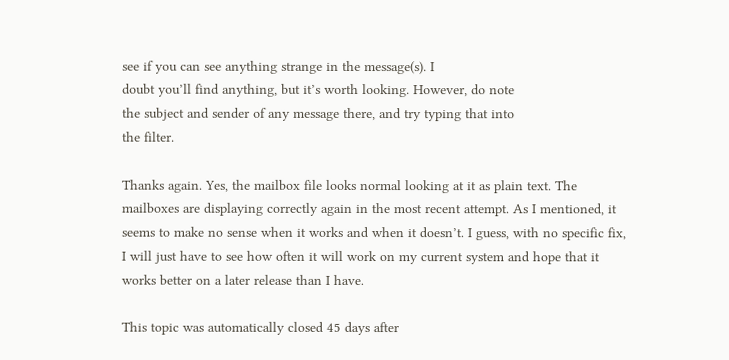see if you can see anything strange in the message(s). I
doubt you’ll find anything, but it’s worth looking. However, do note
the subject and sender of any message there, and try typing that into
the filter.

Thanks again. Yes, the mailbox file looks normal looking at it as plain text. The mailboxes are displaying correctly again in the most recent attempt. As I mentioned, it seems to make no sense when it works and when it doesn’t. I guess, with no specific fix, I will just have to see how often it will work on my current system and hope that it works better on a later release than I have.

This topic was automatically closed 45 days after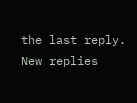the last reply. New replies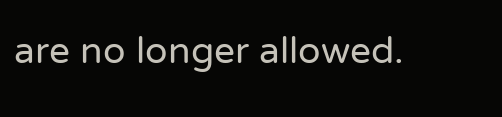are no longer allowed.